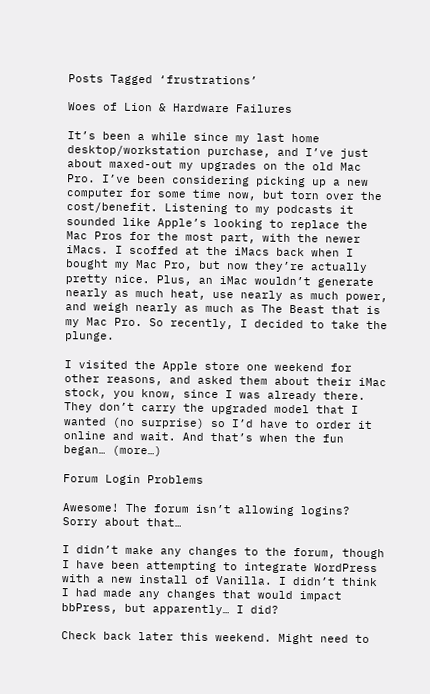Posts Tagged ‘frustrations’

Woes of Lion & Hardware Failures

It’s been a while since my last home desktop/workstation purchase, and I’ve just about maxed-out my upgrades on the old Mac Pro. I’ve been considering picking up a new computer for some time now, but torn over the cost/benefit. Listening to my podcasts it sounded like Apple’s looking to replace the Mac Pros for the most part, with the newer iMacs. I scoffed at the iMacs back when I bought my Mac Pro, but now they’re actually pretty nice. Plus, an iMac wouldn’t generate nearly as much heat, use nearly as much power, and weigh nearly as much as The Beast that is my Mac Pro. So recently, I decided to take the plunge.

I visited the Apple store one weekend for other reasons, and asked them about their iMac stock, you know, since I was already there. They don’t carry the upgraded model that I wanted (no surprise) so I’d have to order it online and wait. And that’s when the fun began… (more…)

Forum Login Problems

Awesome! The forum isn’t allowing logins? Sorry about that…

I didn’t make any changes to the forum, though I have been attempting to integrate WordPress with a new install of Vanilla. I didn’t think I had made any changes that would impact bbPress, but apparently… I did?

Check back later this weekend. Might need to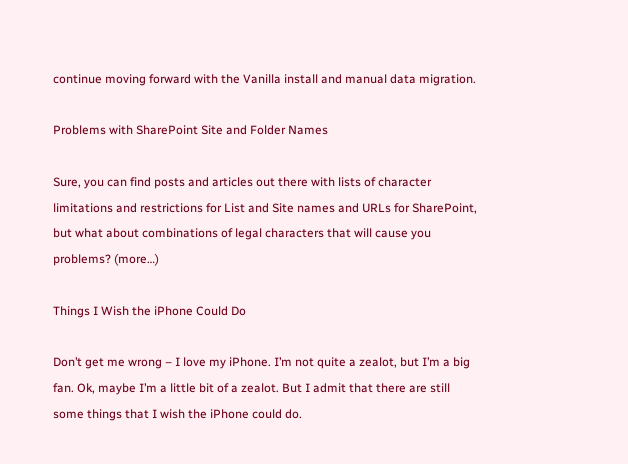continue moving forward with the Vanilla install and manual data migration.

Problems with SharePoint Site and Folder Names

Sure, you can find posts and articles out there with lists of character limitations and restrictions for List and Site names and URLs for SharePoint, but what about combinations of legal characters that will cause you problems? (more…)

Things I Wish the iPhone Could Do

Don’t get me wrong – I love my iPhone. I’m not quite a zealot, but I’m a big fan. Ok, maybe I’m a little bit of a zealot. But I admit that there are still some things that I wish the iPhone could do.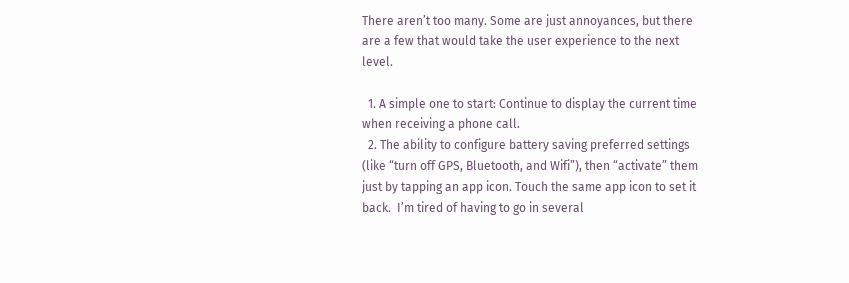There aren’t too many. Some are just annoyances, but there are a few that would take the user experience to the next level.

  1. A simple one to start: Continue to display the current time when receiving a phone call.
  2. The ability to configure battery saving preferred settings (like “turn off GPS, Bluetooth, and Wifi”), then “activate” them just by tapping an app icon. Touch the same app icon to set it back.  I’m tired of having to go in several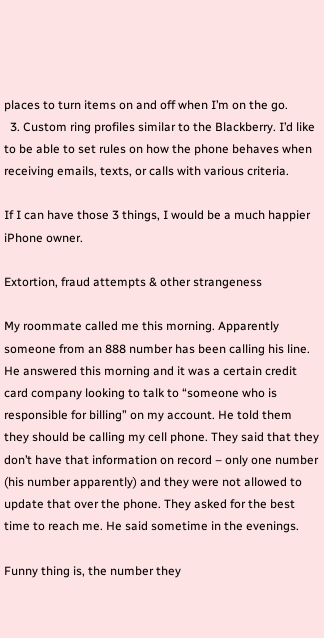places to turn items on and off when I’m on the go.
  3. Custom ring profiles similar to the Blackberry. I’d like to be able to set rules on how the phone behaves when receiving emails, texts, or calls with various criteria.

If I can have those 3 things, I would be a much happier iPhone owner.

Extortion, fraud attempts & other strangeness

My roommate called me this morning. Apparently someone from an 888 number has been calling his line. He answered this morning and it was a certain credit card company looking to talk to “someone who is responsible for billing” on my account. He told them they should be calling my cell phone. They said that they don’t have that information on record – only one number (his number apparently) and they were not allowed to update that over the phone. They asked for the best time to reach me. He said sometime in the evenings.

Funny thing is, the number they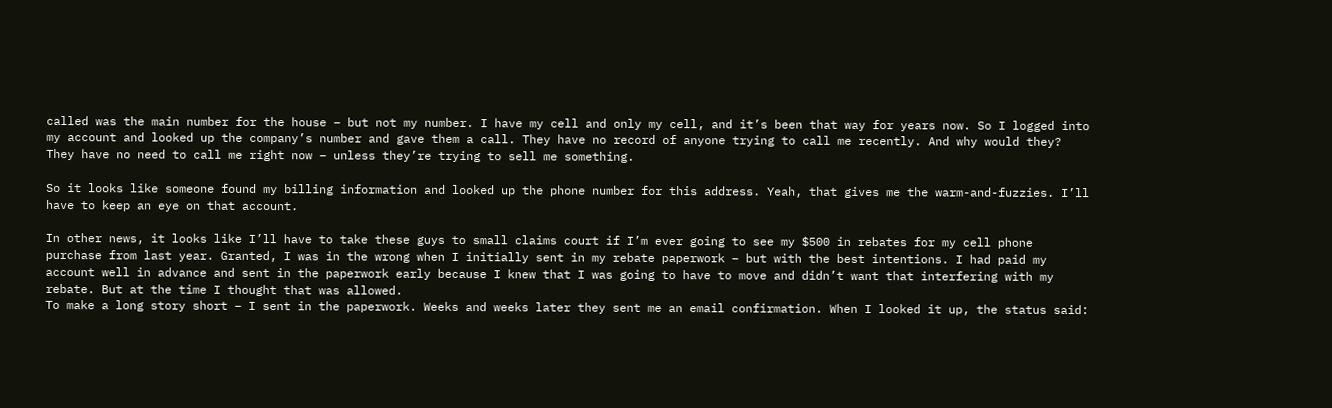called was the main number for the house – but not my number. I have my cell and only my cell, and it’s been that way for years now. So I logged into my account and looked up the company’s number and gave them a call. They have no record of anyone trying to call me recently. And why would they? They have no need to call me right now – unless they’re trying to sell me something.

So it looks like someone found my billing information and looked up the phone number for this address. Yeah, that gives me the warm-and-fuzzies. I’ll have to keep an eye on that account.

In other news, it looks like I’ll have to take these guys to small claims court if I’m ever going to see my $500 in rebates for my cell phone purchase from last year. Granted, I was in the wrong when I initially sent in my rebate paperwork – but with the best intentions. I had paid my account well in advance and sent in the paperwork early because I knew that I was going to have to move and didn’t want that interfering with my rebate. But at the time I thought that was allowed.
To make a long story short – I sent in the paperwork. Weeks and weeks later they sent me an email confirmation. When I looked it up, the status said: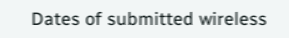Dates of submitted wireless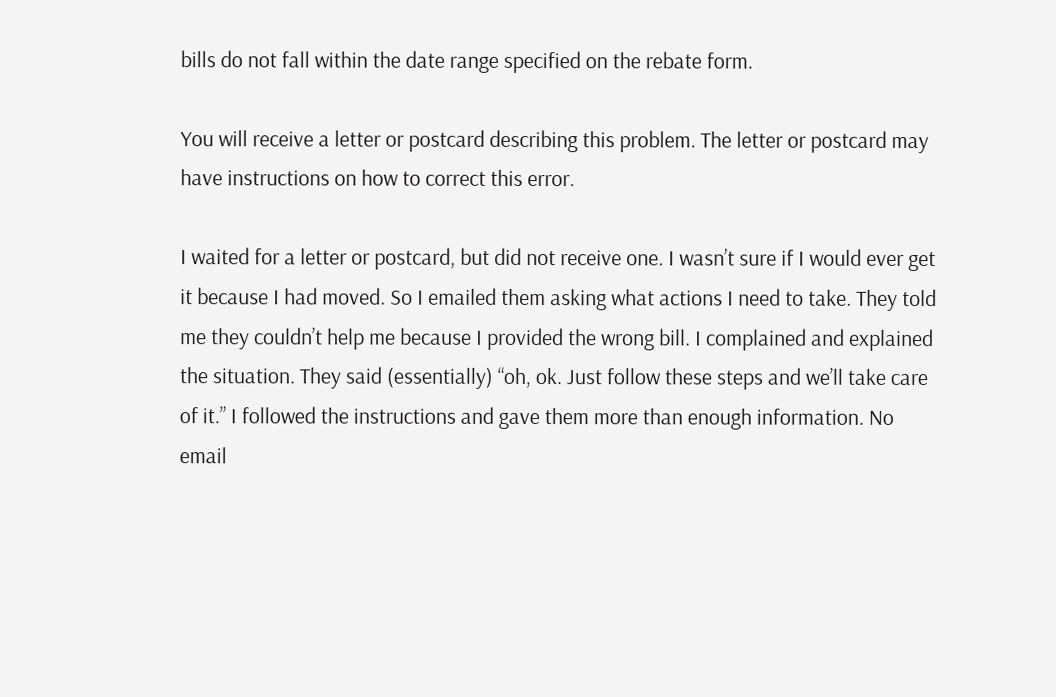bills do not fall within the date range specified on the rebate form.

You will receive a letter or postcard describing this problem. The letter or postcard may have instructions on how to correct this error.

I waited for a letter or postcard, but did not receive one. I wasn’t sure if I would ever get it because I had moved. So I emailed them asking what actions I need to take. They told me they couldn’t help me because I provided the wrong bill. I complained and explained the situation. They said (essentially) “oh, ok. Just follow these steps and we’ll take care of it.” I followed the instructions and gave them more than enough information. No email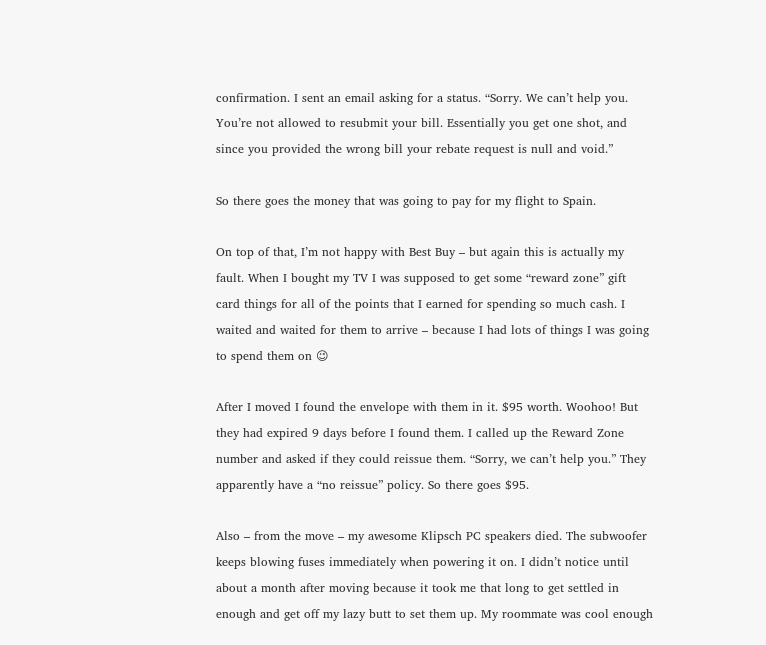confirmation. I sent an email asking for a status. “Sorry. We can’t help you. You’re not allowed to resubmit your bill. Essentially you get one shot, and since you provided the wrong bill your rebate request is null and void.”

So there goes the money that was going to pay for my flight to Spain.

On top of that, I’m not happy with Best Buy – but again this is actually my fault. When I bought my TV I was supposed to get some “reward zone” gift card things for all of the points that I earned for spending so much cash. I waited and waited for them to arrive – because I had lots of things I was going to spend them on 😉

After I moved I found the envelope with them in it. $95 worth. Woohoo! But they had expired 9 days before I found them. I called up the Reward Zone number and asked if they could reissue them. “Sorry, we can’t help you.” They apparently have a “no reissue” policy. So there goes $95.

Also – from the move – my awesome Klipsch PC speakers died. The subwoofer keeps blowing fuses immediately when powering it on. I didn’t notice until about a month after moving because it took me that long to get settled in enough and get off my lazy butt to set them up. My roommate was cool enough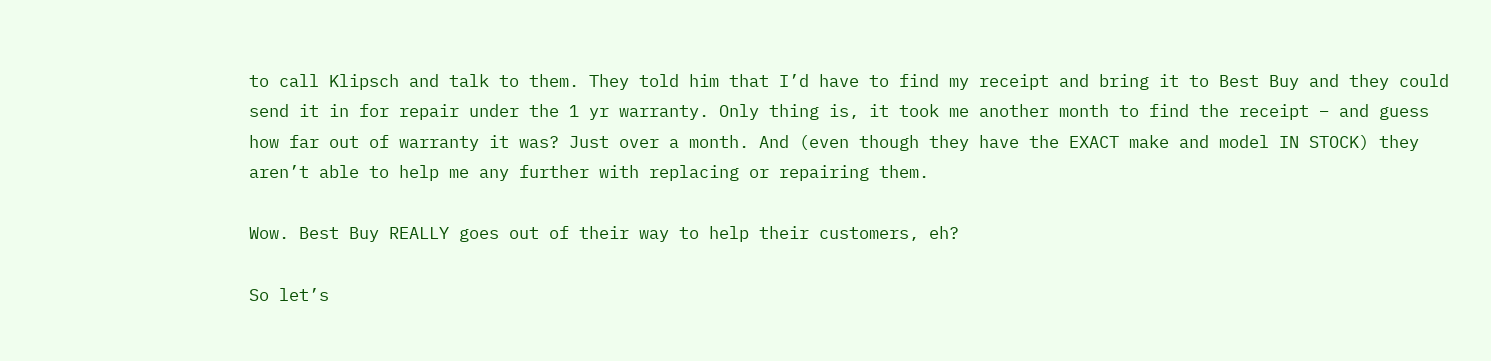to call Klipsch and talk to them. They told him that I’d have to find my receipt and bring it to Best Buy and they could send it in for repair under the 1 yr warranty. Only thing is, it took me another month to find the receipt – and guess how far out of warranty it was? Just over a month. And (even though they have the EXACT make and model IN STOCK) they aren’t able to help me any further with replacing or repairing them.

Wow. Best Buy REALLY goes out of their way to help their customers, eh?

So let’s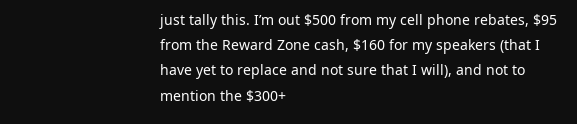just tally this. I’m out $500 from my cell phone rebates, $95 from the Reward Zone cash, $160 for my speakers (that I have yet to replace and not sure that I will), and not to mention the $300+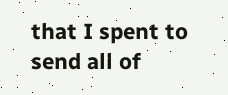that I spent to send all of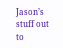Jason’s stuff out to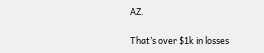AZ.

That’s over $1k in losses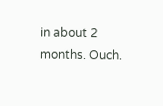in about 2 months. Ouch.